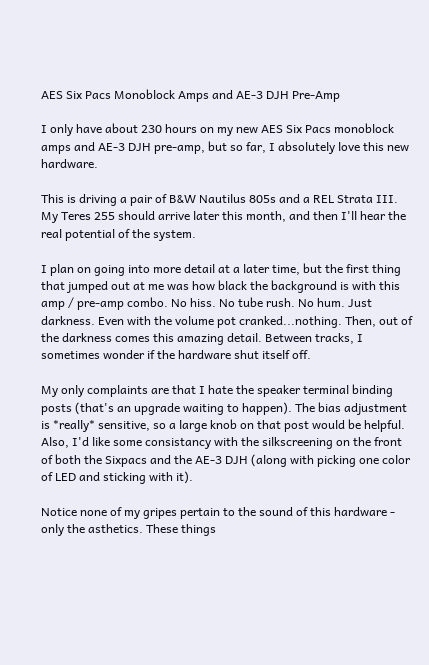AES Six Pacs Monoblock Amps and AE-3 DJH Pre-Amp

I only have about 230 hours on my new AES Six Pacs monoblock amps and AE-3 DJH pre-amp, but so far, I absolutely love this new hardware.

This is driving a pair of B&W Nautilus 805s and a REL Strata III. My Teres 255 should arrive later this month, and then I'll hear the real potential of the system.

I plan on going into more detail at a later time, but the first thing that jumped out at me was how black the background is with this amp / pre-amp combo. No hiss. No tube rush. No hum. Just darkness. Even with the volume pot cranked...nothing. Then, out of the darkness comes this amazing detail. Between tracks, I sometimes wonder if the hardware shut itself off.

My only complaints are that I hate the speaker terminal binding posts (that's an upgrade waiting to happen). The bias adjustment is *really* sensitive, so a large knob on that post would be helpful. Also, I'd like some consistancy with the silkscreening on the front of both the Sixpacs and the AE-3 DJH (along with picking one color of LED and sticking with it).

Notice none of my gripes pertain to the sound of this hardware - only the asthetics. These things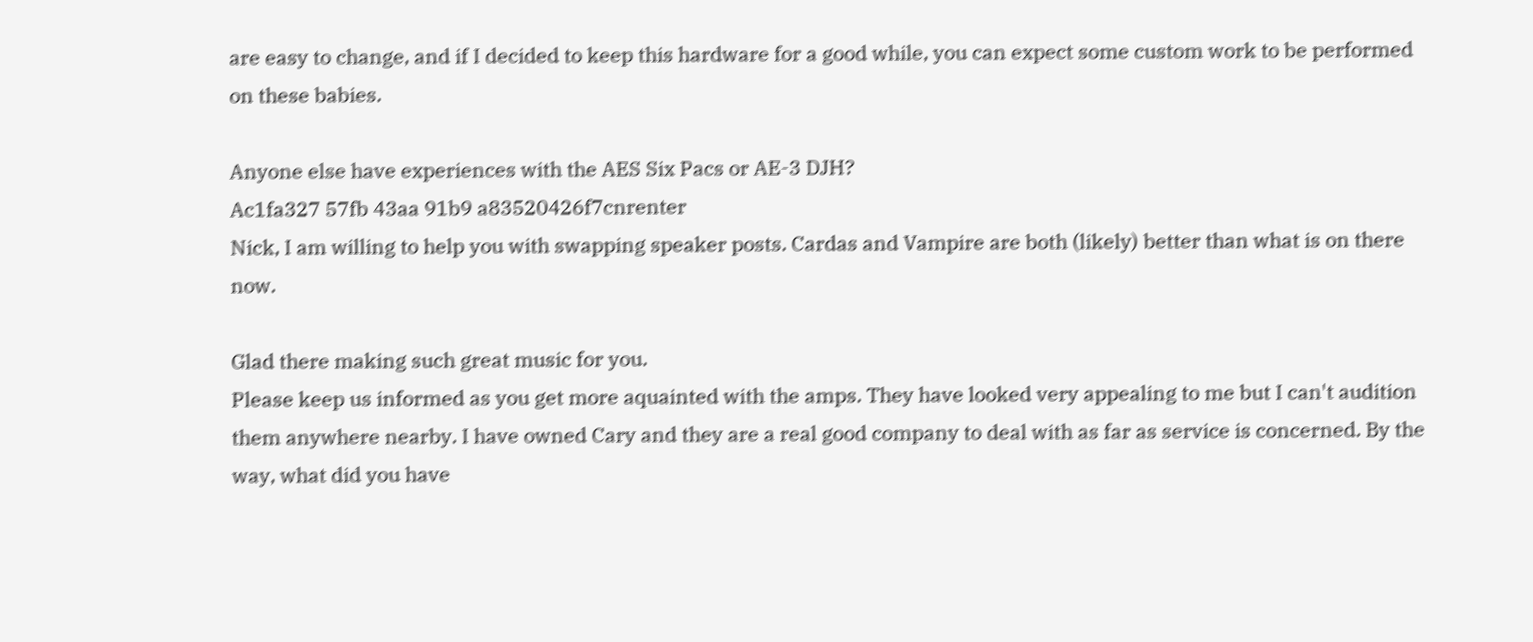are easy to change, and if I decided to keep this hardware for a good while, you can expect some custom work to be performed on these babies.

Anyone else have experiences with the AES Six Pacs or AE-3 DJH?
Ac1fa327 57fb 43aa 91b9 a83520426f7cnrenter
Nick, I am willing to help you with swapping speaker posts. Cardas and Vampire are both (likely) better than what is on there now.

Glad there making such great music for you.
Please keep us informed as you get more aquainted with the amps. They have looked very appealing to me but I can't audition them anywhere nearby. I have owned Cary and they are a real good company to deal with as far as service is concerned. By the way, what did you have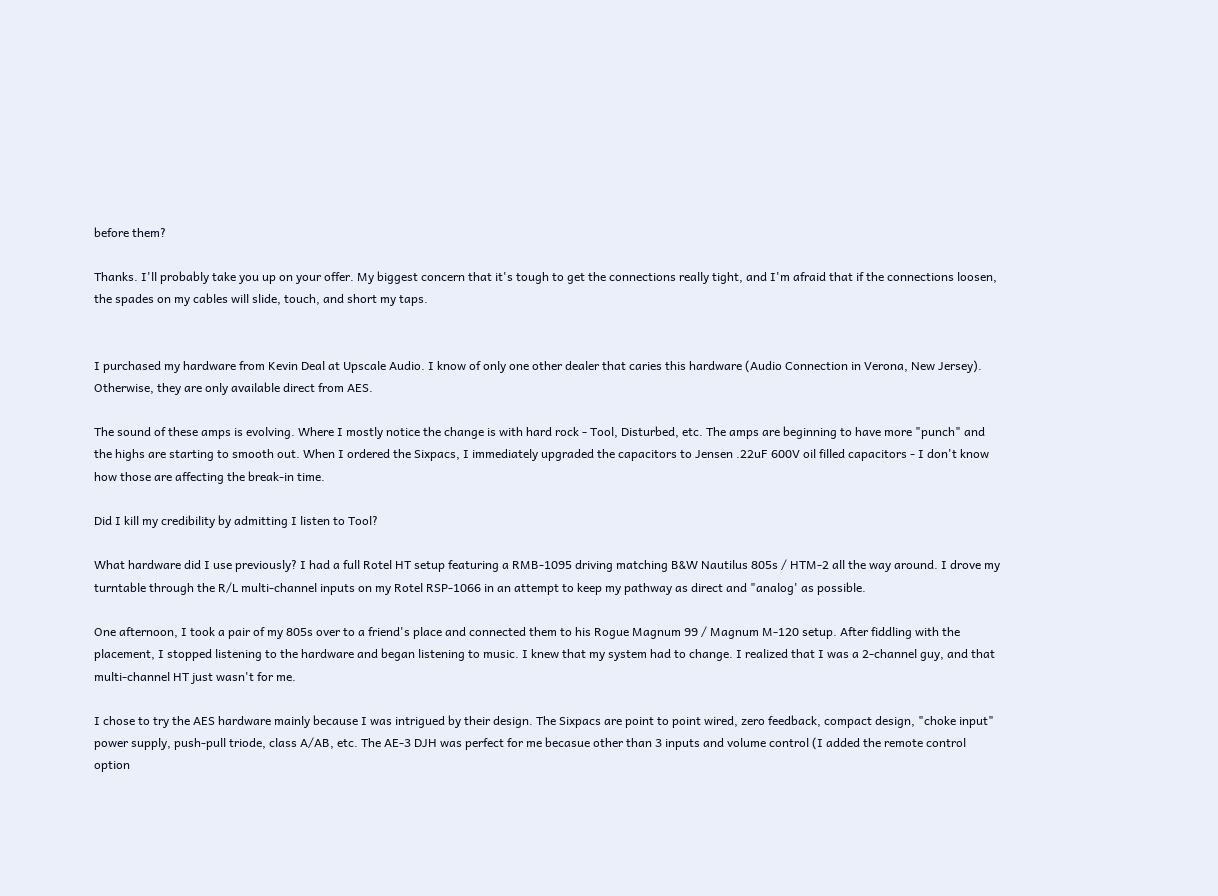before them?

Thanks. I'll probably take you up on your offer. My biggest concern that it's tough to get the connections really tight, and I'm afraid that if the connections loosen, the spades on my cables will slide, touch, and short my taps.


I purchased my hardware from Kevin Deal at Upscale Audio. I know of only one other dealer that caries this hardware (Audio Connection in Verona, New Jersey). Otherwise, they are only available direct from AES.

The sound of these amps is evolving. Where I mostly notice the change is with hard rock - Tool, Disturbed, etc. The amps are beginning to have more "punch" and the highs are starting to smooth out. When I ordered the Sixpacs, I immediately upgraded the capacitors to Jensen .22uF 600V oil filled capacitors - I don't know how those are affecting the break-in time.

Did I kill my credibility by admitting I listen to Tool?

What hardware did I use previously? I had a full Rotel HT setup featuring a RMB-1095 driving matching B&W Nautilus 805s / HTM-2 all the way around. I drove my turntable through the R/L multi-channel inputs on my Rotel RSP-1066 in an attempt to keep my pathway as direct and "analog' as possible.

One afternoon, I took a pair of my 805s over to a friend's place and connected them to his Rogue Magnum 99 / Magnum M-120 setup. After fiddling with the placement, I stopped listening to the hardware and began listening to music. I knew that my system had to change. I realized that I was a 2-channel guy, and that multi-channel HT just wasn't for me.

I chose to try the AES hardware mainly because I was intrigued by their design. The Sixpacs are point to point wired, zero feedback, compact design, "choke input" power supply, push-pull triode, class A/AB, etc. The AE-3 DJH was perfect for me becasue other than 3 inputs and volume control (I added the remote control option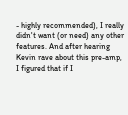- highly recommended), I really didn't want (or need) any other features. And after hearing Kevin rave about this pre-amp, I figured that if I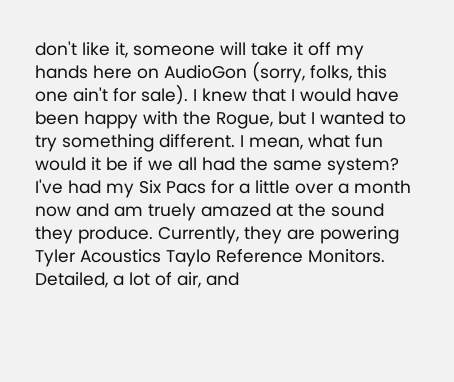don't like it, someone will take it off my hands here on AudioGon (sorry, folks, this one ain't for sale). I knew that I would have been happy with the Rogue, but I wanted to try something different. I mean, what fun would it be if we all had the same system?
I've had my Six Pacs for a little over a month now and am truely amazed at the sound they produce. Currently, they are powering Tyler Acoustics Taylo Reference Monitors. Detailed, a lot of air, and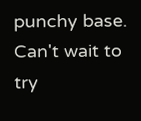punchy base. Can't wait to try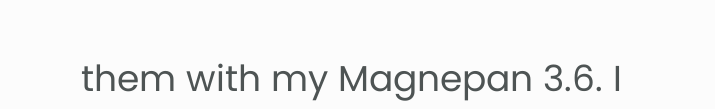them with my Magnepan 3.6. I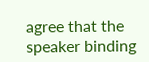agree that the speaker binding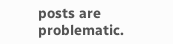posts are problematic.